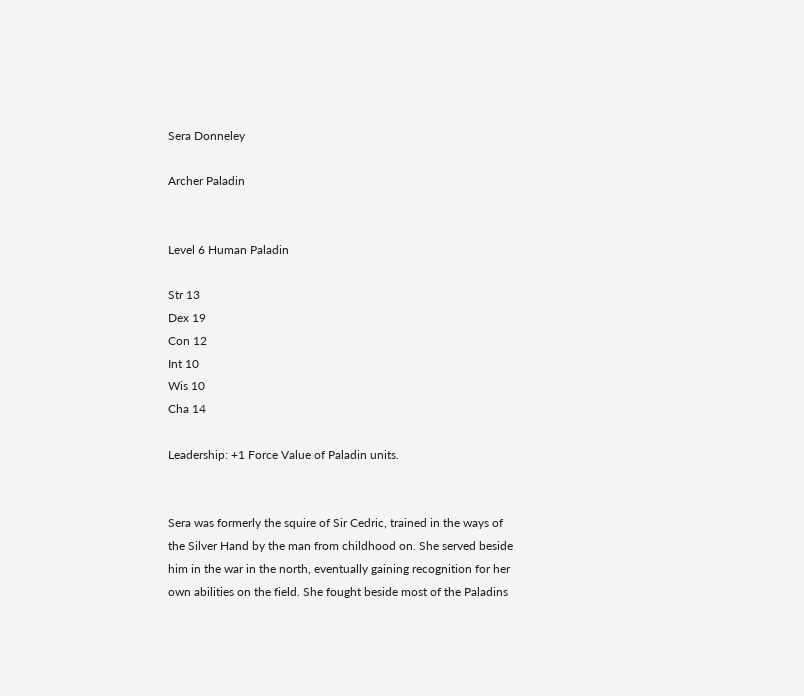Sera Donneley

Archer Paladin


Level 6 Human Paladin

Str 13
Dex 19
Con 12
Int 10
Wis 10
Cha 14

Leadership: +1 Force Value of Paladin units.


Sera was formerly the squire of Sir Cedric, trained in the ways of the Silver Hand by the man from childhood on. She served beside him in the war in the north, eventually gaining recognition for her own abilities on the field. She fought beside most of the Paladins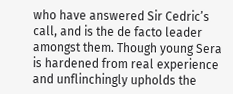who have answered Sir Cedric’s call, and is the de facto leader amongst them. Though young Sera is hardened from real experience and unflinchingly upholds the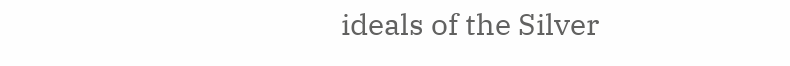ideals of the Silver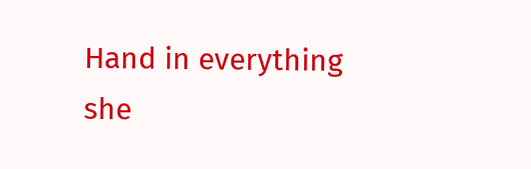Hand in everything she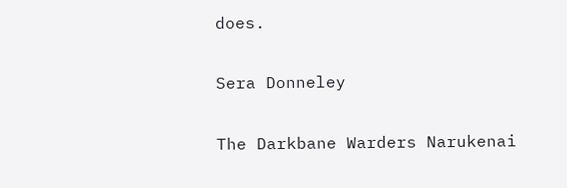does.

Sera Donneley

The Darkbane Warders Narukenai